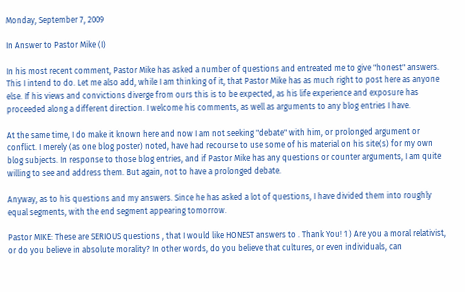Monday, September 7, 2009

In Answer to Pastor Mike (I)

In his most recent comment, Pastor Mike has asked a number of questions and entreated me to give "honest" answers. This I intend to do. Let me also add, while I am thinking of it, that Pastor Mike has as much right to post here as anyone else. If his views and convictions diverge from ours this is to be expected, as his life experience and exposure has proceeded along a different direction. I welcome his comments, as well as arguments to any blog entries I have.

At the same time, I do make it known here and now I am not seeking "debate" with him, or prolonged argument or conflict. I merely (as one blog poster) noted, have had recourse to use some of his material on his site(s) for my own blog subjects. In response to those blog entries, and if Pastor Mike has any questions or counter arguments, I am quite willing to see and address them. But again, not to have a prolonged debate.

Anyway, as to his questions and my answers. Since he has asked a lot of questions, I have divided them into roughly equal segments, with the end segment appearing tomorrow.

Pastor MIKE: These are SERIOUS questions , that I would like HONEST answers to . Thank You! 1 ) Are you a moral relativist, or do you believe in absolute morality? In other words, do you believe that cultures, or even individuals, can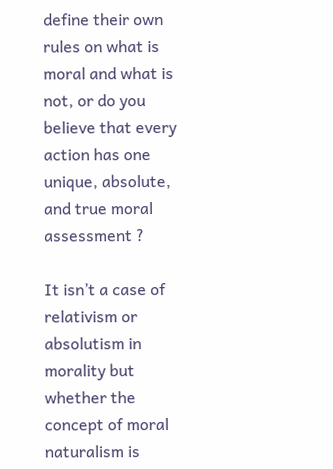define their own rules on what is moral and what is not, or do you believe that every action has one unique, absolute, and true moral assessment ?

It isn’t a case of relativism or absolutism in morality but whether the concept of moral naturalism is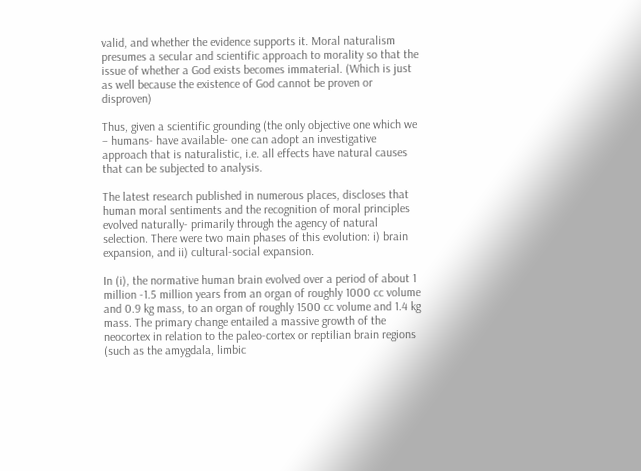valid, and whether the evidence supports it. Moral naturalism presumes a secular and scientific approach to morality so that the issue of whether a God exists becomes immaterial. (Which is just as well because the existence of God cannot be proven or disproven)

Thus, given a scientific grounding (the only objective one which we – humans- have available- one can adopt an investigative approach that is naturalistic, i.e. all effects have natural causes that can be subjected to analysis.

The latest research published in numerous places, discloses that human moral sentiments and the recognition of moral principles evolved naturally- primarily through the agency of natural selection. There were two main phases of this evolution: i) brain expansion, and ii) cultural-social expansion.

In (i), the normative human brain evolved over a period of about 1 million -1.5 million years from an organ of roughly 1000 cc volume and 0.9 kg mass, to an organ of roughly 1500 cc volume and 1.4 kg mass. The primary change entailed a massive growth of the neocortex in relation to the paleo-cortex or reptilian brain regions (such as the amygdala, limbic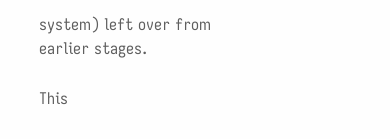system) left over from earlier stages.

This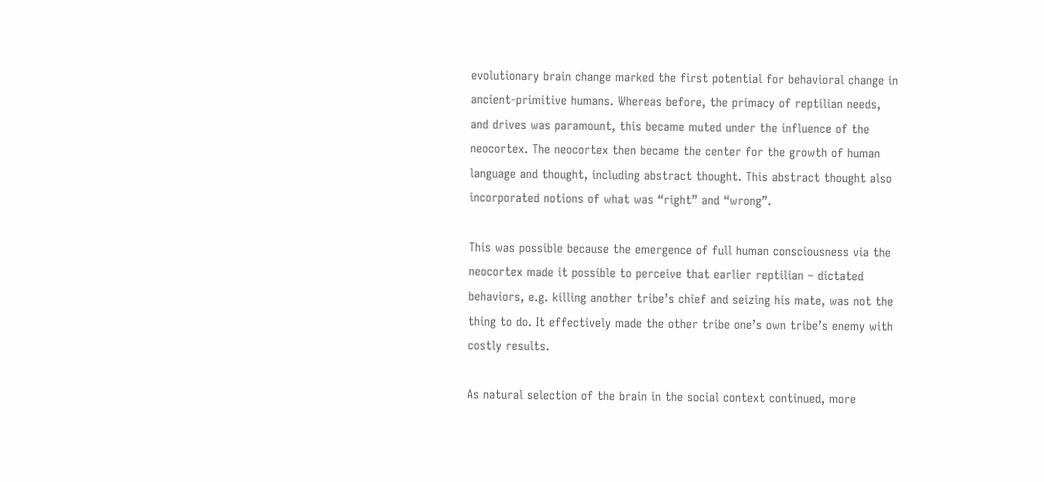evolutionary brain change marked the first potential for behavioral change in ancient-primitive humans. Whereas before, the primacy of reptilian needs, and drives was paramount, this became muted under the influence of the neocortex. The neocortex then became the center for the growth of human language and thought, including abstract thought. This abstract thought also incorporated notions of what was “right” and “wrong”.

This was possible because the emergence of full human consciousness via the neocortex made it possible to perceive that earlier reptilian – dictated behaviors, e.g. killing another tribe’s chief and seizing his mate, was not the thing to do. It effectively made the other tribe one’s own tribe’s enemy with costly results.

As natural selection of the brain in the social context continued, more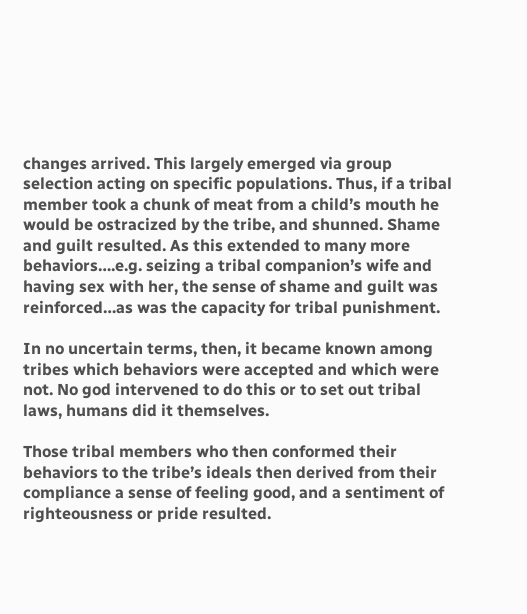changes arrived. This largely emerged via group selection acting on specific populations. Thus, if a tribal member took a chunk of meat from a child’s mouth he would be ostracized by the tribe, and shunned. Shame and guilt resulted. As this extended to many more behaviors….e.g. seizing a tribal companion’s wife and having sex with her, the sense of shame and guilt was reinforced…as was the capacity for tribal punishment.

In no uncertain terms, then, it became known among tribes which behaviors were accepted and which were not. No god intervened to do this or to set out tribal laws, humans did it themselves.

Those tribal members who then conformed their behaviors to the tribe’s ideals then derived from their compliance a sense of feeling good, and a sentiment of righteousness or pride resulted.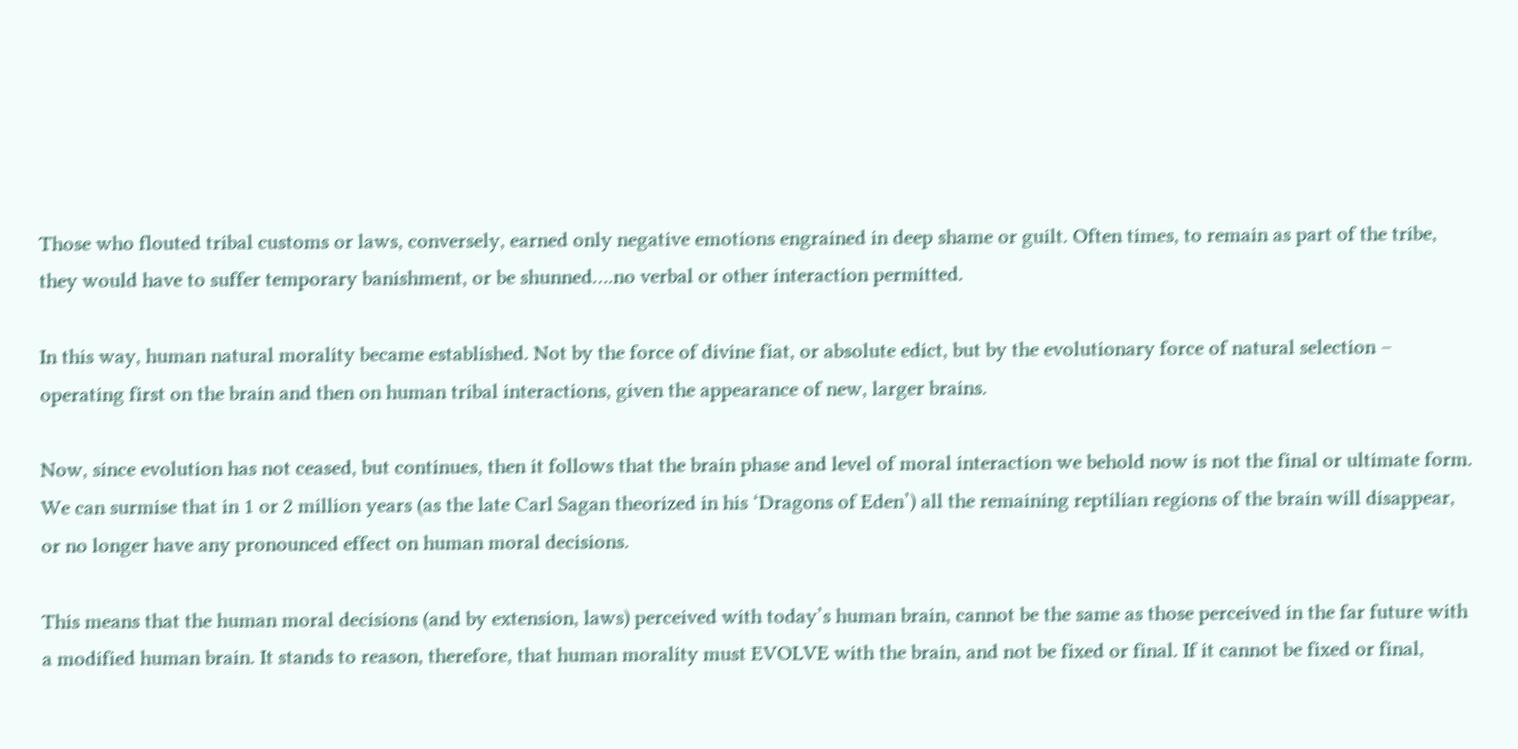Those who flouted tribal customs or laws, conversely, earned only negative emotions engrained in deep shame or guilt. Often times, to remain as part of the tribe, they would have to suffer temporary banishment, or be shunned….no verbal or other interaction permitted.

In this way, human natural morality became established. Not by the force of divine fiat, or absolute edict, but by the evolutionary force of natural selection – operating first on the brain and then on human tribal interactions, given the appearance of new, larger brains.

Now, since evolution has not ceased, but continues, then it follows that the brain phase and level of moral interaction we behold now is not the final or ultimate form. We can surmise that in 1 or 2 million years (as the late Carl Sagan theorized in his ‘Dragons of Eden’) all the remaining reptilian regions of the brain will disappear, or no longer have any pronounced effect on human moral decisions.

This means that the human moral decisions (and by extension, laws) perceived with today’s human brain, cannot be the same as those perceived in the far future with a modified human brain. It stands to reason, therefore, that human morality must EVOLVE with the brain, and not be fixed or final. If it cannot be fixed or final,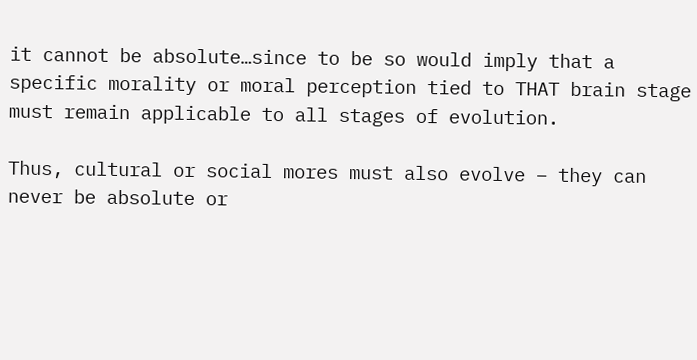it cannot be absolute…since to be so would imply that a specific morality or moral perception tied to THAT brain stage must remain applicable to all stages of evolution.

Thus, cultural or social mores must also evolve – they can never be absolute or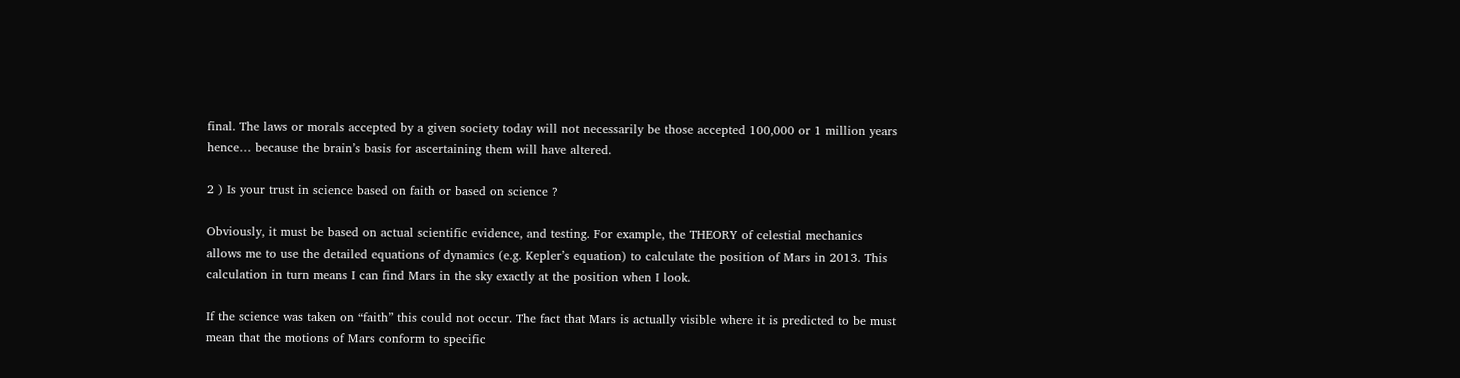final. The laws or morals accepted by a given society today will not necessarily be those accepted 100,000 or 1 million years hence… because the brain’s basis for ascertaining them will have altered.

2 ) Is your trust in science based on faith or based on science ?

Obviously, it must be based on actual scientific evidence, and testing. For example, the THEORY of celestial mechanics allows me to use the detailed equations of dynamics (e.g. Kepler’s equation) to calculate the position of Mars in 2013. This calculation in turn means I can find Mars in the sky exactly at the position when I look.

If the science was taken on “faith” this could not occur. The fact that Mars is actually visible where it is predicted to be must mean that the motions of Mars conform to specific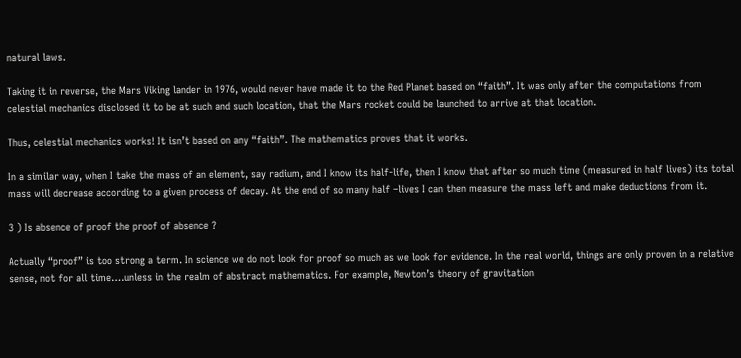natural laws.

Taking it in reverse, the Mars Viking lander in 1976, would never have made it to the Red Planet based on “faith”. It was only after the computations from celestial mechanics disclosed it to be at such and such location, that the Mars rocket could be launched to arrive at that location.

Thus, celestial mechanics works! It isn’t based on any “faith”. The mathematics proves that it works.

In a similar way, when I take the mass of an element, say radium, and I know its half-life, then I know that after so much time (measured in half lives) its total mass will decrease according to a given process of decay. At the end of so many half –lives I can then measure the mass left and make deductions from it.

3 ) Is absence of proof the proof of absence ?

Actually “proof” is too strong a term. In science we do not look for proof so much as we look for evidence. In the real world, things are only proven in a relative sense, not for all time….unless in the realm of abstract mathematics. For example, Newton’s theory of gravitation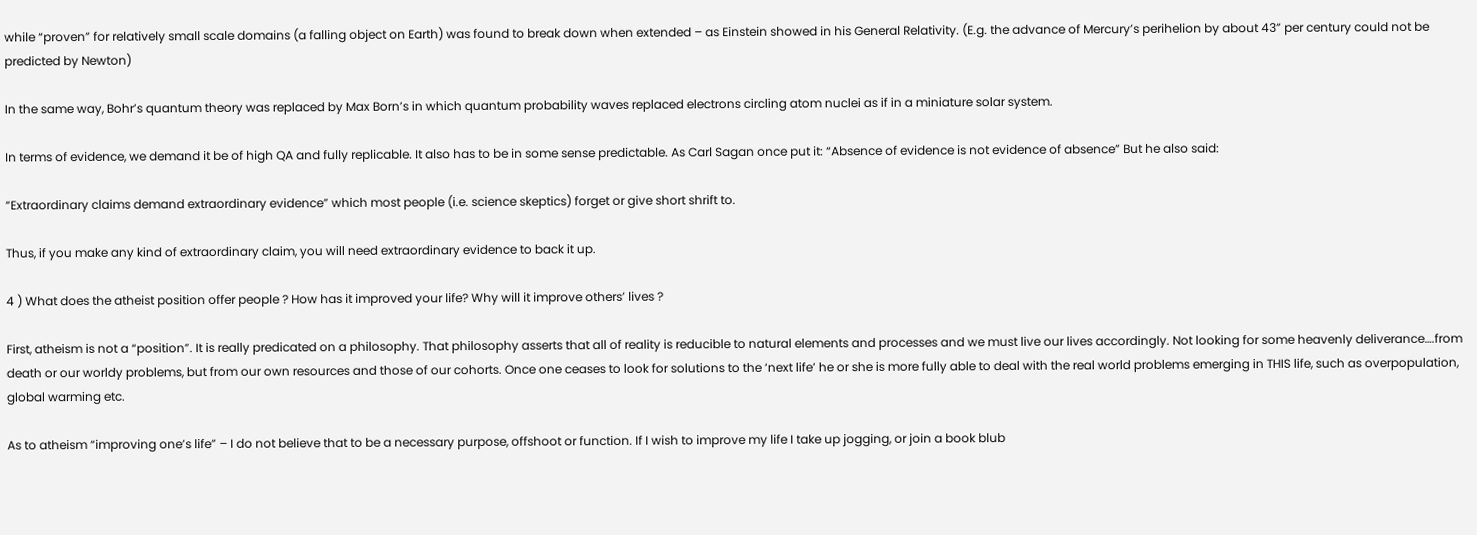while “proven” for relatively small scale domains (a falling object on Earth) was found to break down when extended – as Einstein showed in his General Relativity. (E.g. the advance of Mercury’s perihelion by about 43” per century could not be predicted by Newton)

In the same way, Bohr’s quantum theory was replaced by Max Born’s in which quantum probability waves replaced electrons circling atom nuclei as if in a miniature solar system.

In terms of evidence, we demand it be of high QA and fully replicable. It also has to be in some sense predictable. As Carl Sagan once put it: “Absence of evidence is not evidence of absence” But he also said:

“Extraordinary claims demand extraordinary evidence” which most people (i.e. science skeptics) forget or give short shrift to.

Thus, if you make any kind of extraordinary claim, you will need extraordinary evidence to back it up.

4 ) What does the atheist position offer people ? How has it improved your life? Why will it improve others’ lives ?

First, atheism is not a “position”. It is really predicated on a philosophy. That philosophy asserts that all of reality is reducible to natural elements and processes and we must live our lives accordingly. Not looking for some heavenly deliverance….from death or our worldy problems, but from our own resources and those of our cohorts. Once one ceases to look for solutions to the ‘next life’ he or she is more fully able to deal with the real world problems emerging in THIS life, such as overpopulation, global warming etc.

As to atheism “improving one’s life” – I do not believe that to be a necessary purpose, offshoot or function. If I wish to improve my life I take up jogging, or join a book blub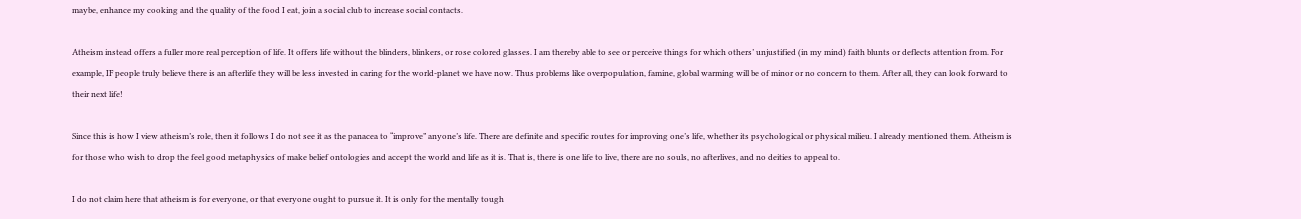maybe, enhance my cooking and the quality of the food I eat, join a social club to increase social contacts.

Atheism instead offers a fuller more real perception of life. It offers life without the blinders, blinkers, or rose colored glasses. I am thereby able to see or perceive things for which others’ unjustified (in my mind) faith blunts or deflects attention from. For example, IF people truly believe there is an afterlife they will be less invested in caring for the world-planet we have now. Thus problems like overpopulation, famine, global warming will be of minor or no concern to them. After all, they can look forward to their next life!

Since this is how I view atheism’s role, then it follows I do not see it as the panacea to “improve” anyone’s life. There are definite and specific routes for improving one’s life, whether its psychological or physical milieu. I already mentioned them. Atheism is for those who wish to drop the feel good metaphysics of make belief ontologies and accept the world and life as it is. That is, there is one life to live, there are no souls, no afterlives, and no deities to appeal to.

I do not claim here that atheism is for everyone, or that everyone ought to pursue it. It is only for the mentally tough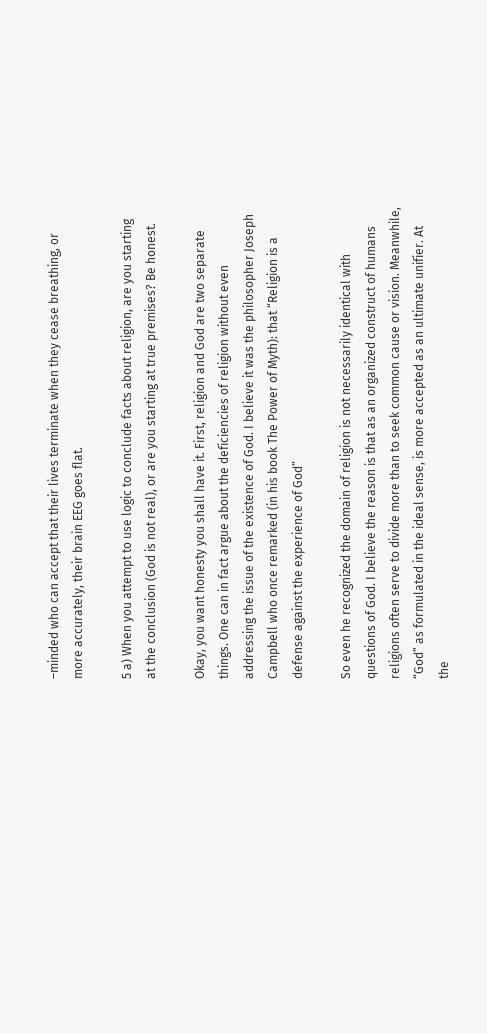–minded who can accept that their lives terminate when they cease breathing, or more accurately, their brain EEG goes flat.

5 a) When you attempt to use logic to conclude facts about religion, are you starting at the conclusion (God is not real), or are you starting at true premises? Be honest.

Okay, you want honesty you shall have it. First, religion and God are two separate things. One can in fact argue about the deficiencies of religion without even addressing the issue of the existence of God. I believe it was the philosopher Joseph Campbell who once remarked (in his book The Power of Myth): that “Religion is a defense against the experience of God”

So even he recognized the domain of religion is not necessarily identical with questions of God. I believe the reason is that as an organized construct of humans religions often serve to divide more than to seek common cause or vision. Meanwhile, “God” as formulated in the ideal sense, is more accepted as an ultimate unifier. At the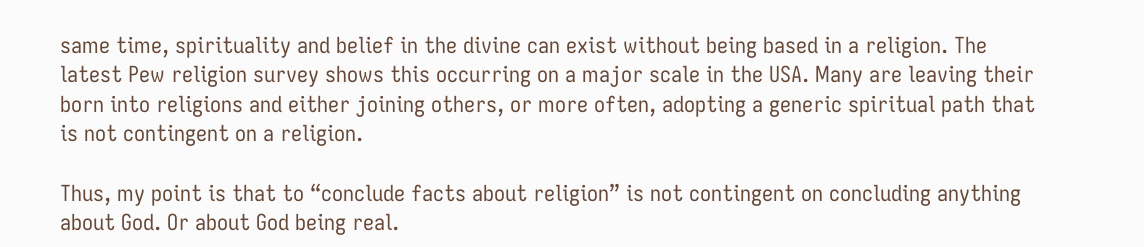same time, spirituality and belief in the divine can exist without being based in a religion. The latest Pew religion survey shows this occurring on a major scale in the USA. Many are leaving their born into religions and either joining others, or more often, adopting a generic spiritual path that is not contingent on a religion.

Thus, my point is that to “conclude facts about religion” is not contingent on concluding anything about God. Or about God being real.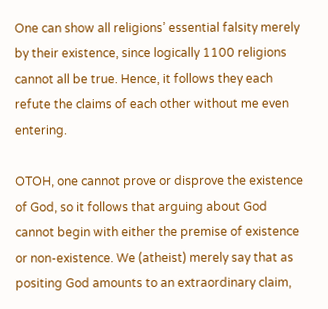One can show all religions’ essential falsity merely by their existence, since logically 1100 religions cannot all be true. Hence, it follows they each refute the claims of each other without me even entering.

OTOH, one cannot prove or disprove the existence of God, so it follows that arguing about God cannot begin with either the premise of existence or non-existence. We (atheist) merely say that as positing God amounts to an extraordinary claim,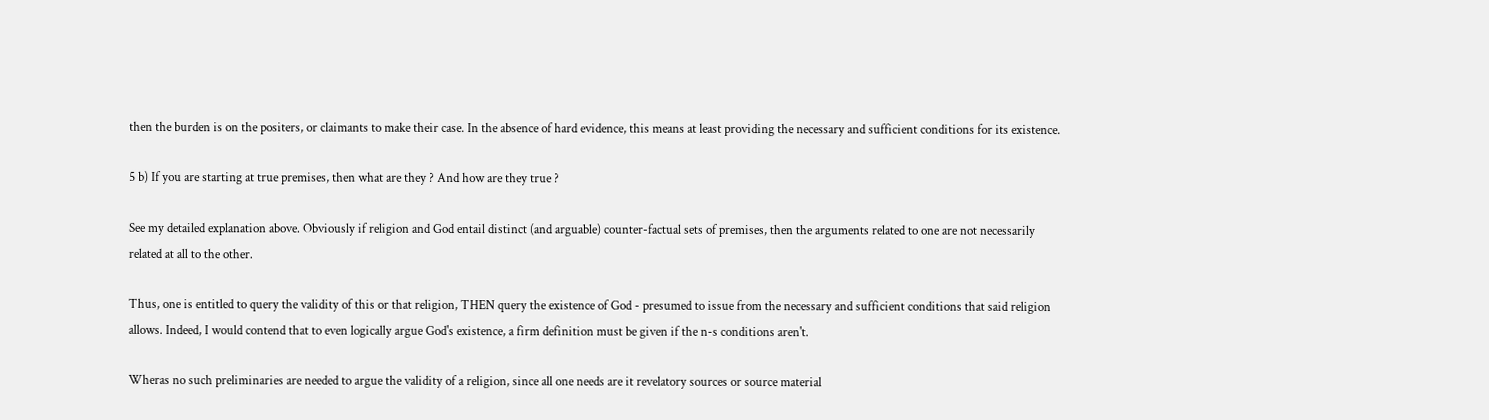then the burden is on the positers, or claimants to make their case. In the absence of hard evidence, this means at least providing the necessary and sufficient conditions for its existence.

5 b) If you are starting at true premises, then what are they ? And how are they true ?

See my detailed explanation above. Obviously if religion and God entail distinct (and arguable) counter-factual sets of premises, then the arguments related to one are not necessarily related at all to the other.

Thus, one is entitled to query the validity of this or that religion, THEN query the existence of God - presumed to issue from the necessary and sufficient conditions that said religion allows. Indeed, I would contend that to even logically argue God's existence, a firm definition must be given if the n-s conditions aren't.

Wheras no such preliminaries are needed to argue the validity of a religion, since all one needs are it revelatory sources or source material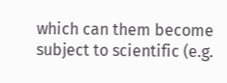which can them become subject to scientific (e.g.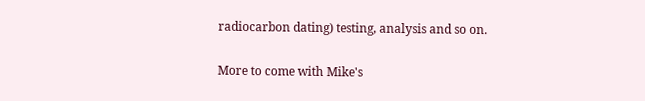radiocarbon dating) testing, analysis and so on.

More to come with Mike's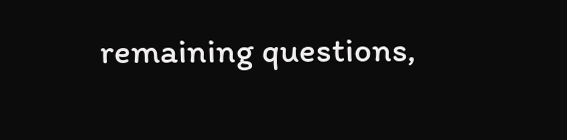remaining questions,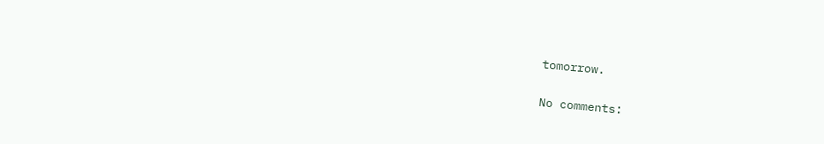tomorrow.

No comments: